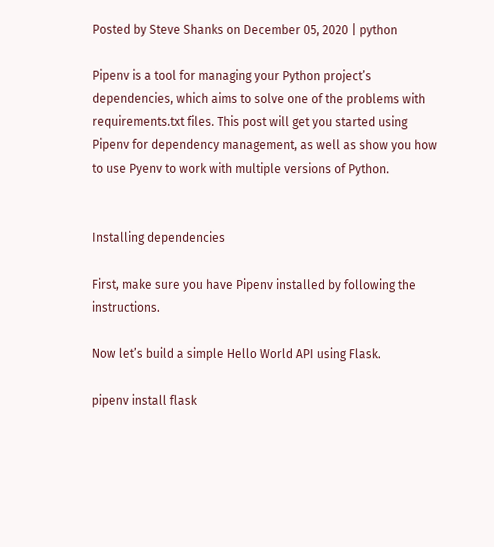Posted by Steve Shanks on December 05, 2020 | python

Pipenv is a tool for managing your Python project’s dependencies, which aims to solve one of the problems with requirements.txt files. This post will get you started using Pipenv for dependency management, as well as show you how to use Pyenv to work with multiple versions of Python.


Installing dependencies

First, make sure you have Pipenv installed by following the instructions.

Now let’s build a simple Hello World API using Flask.

pipenv install flask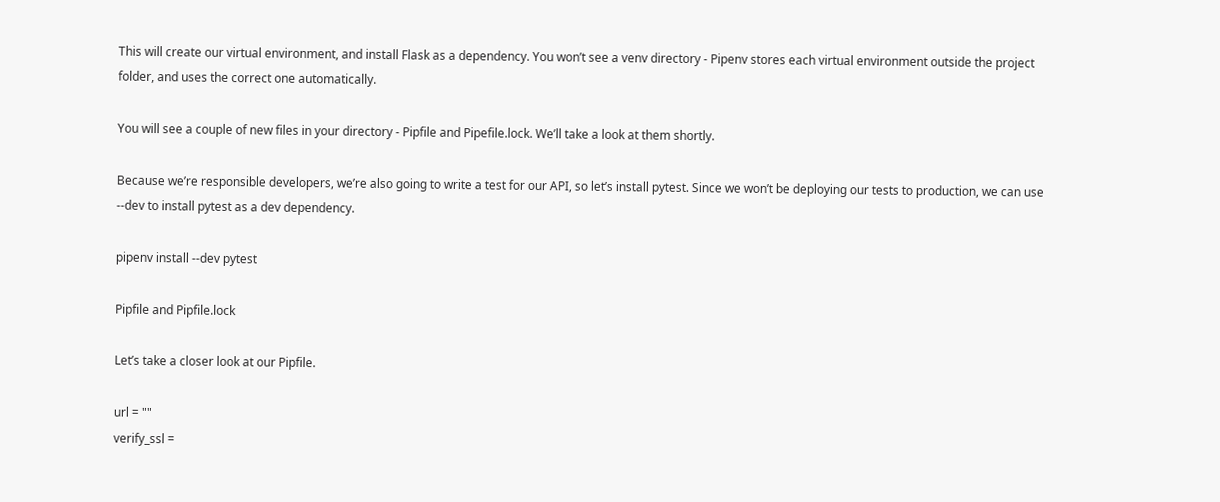This will create our virtual environment, and install Flask as a dependency. You won’t see a venv directory - Pipenv stores each virtual environment outside the project folder, and uses the correct one automatically.

You will see a couple of new files in your directory - Pipfile and Pipefile.lock. We’ll take a look at them shortly.

Because we’re responsible developers, we’re also going to write a test for our API, so let’s install pytest. Since we won’t be deploying our tests to production, we can use --dev to install pytest as a dev dependency.

pipenv install --dev pytest

Pipfile and Pipfile.lock

Let’s take a closer look at our Pipfile.

url = ""
verify_ssl =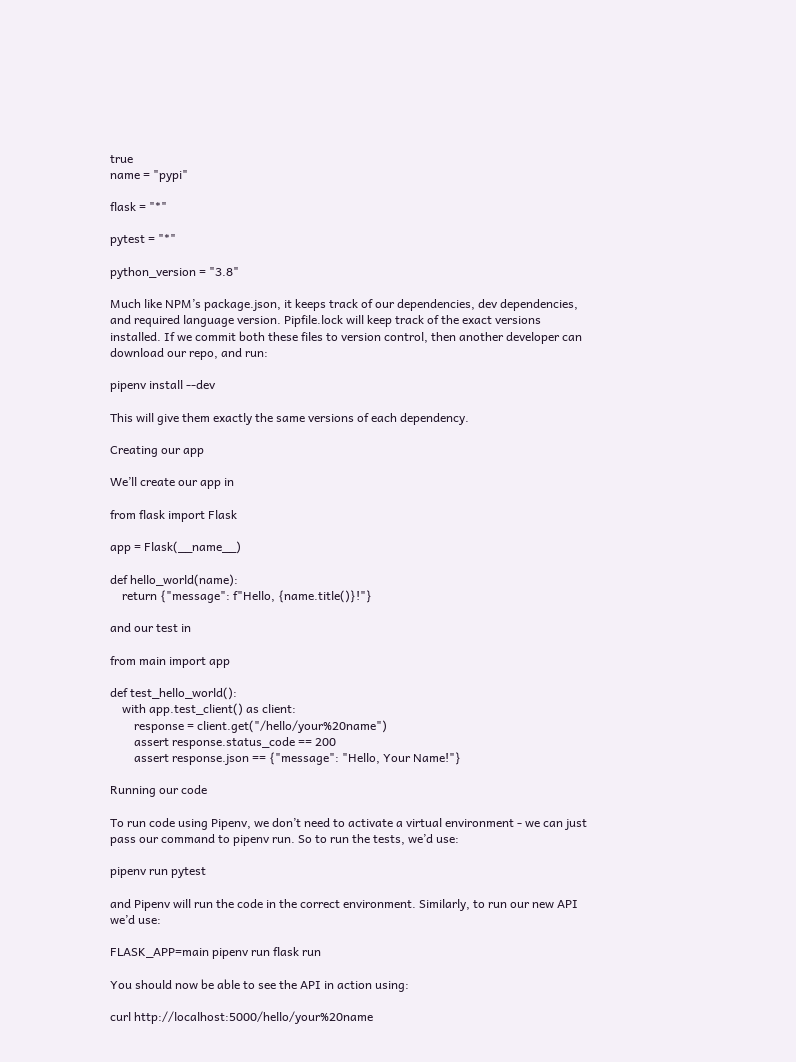true
name = "pypi"

flask = "*"

pytest = "*"

python_version = "3.8"

Much like NPM’s package.json, it keeps track of our dependencies, dev dependencies, and required language version. Pipfile.lock will keep track of the exact versions installed. If we commit both these files to version control, then another developer can download our repo, and run:

pipenv install --dev

This will give them exactly the same versions of each dependency.

Creating our app

We’ll create our app in

from flask import Flask

app = Flask(__name__)

def hello_world(name):
    return {"message": f"Hello, {name.title()}!"}

and our test in

from main import app

def test_hello_world():
    with app.test_client() as client:
        response = client.get("/hello/your%20name")
        assert response.status_code == 200
        assert response.json == {"message": "Hello, Your Name!"}

Running our code

To run code using Pipenv, we don’t need to activate a virtual environment - we can just pass our command to pipenv run. So to run the tests, we’d use:

pipenv run pytest

and Pipenv will run the code in the correct environment. Similarly, to run our new API we’d use:

FLASK_APP=main pipenv run flask run

You should now be able to see the API in action using:

curl http://localhost:5000/hello/your%20name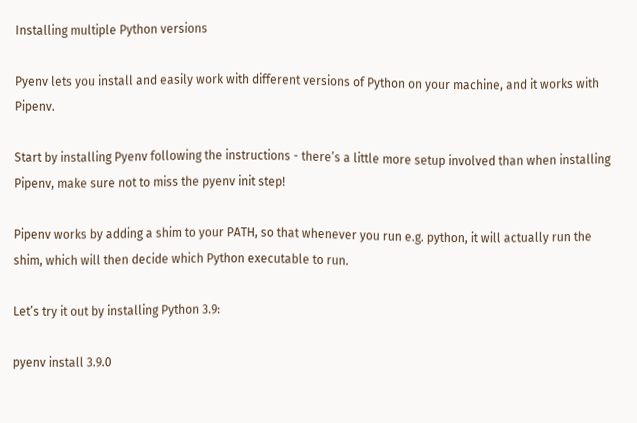Installing multiple Python versions

Pyenv lets you install and easily work with different versions of Python on your machine, and it works with Pipenv.

Start by installing Pyenv following the instructions - there’s a little more setup involved than when installing Pipenv, make sure not to miss the pyenv init step!

Pipenv works by adding a shim to your PATH, so that whenever you run e.g. python, it will actually run the shim, which will then decide which Python executable to run.

Let’s try it out by installing Python 3.9:

pyenv install 3.9.0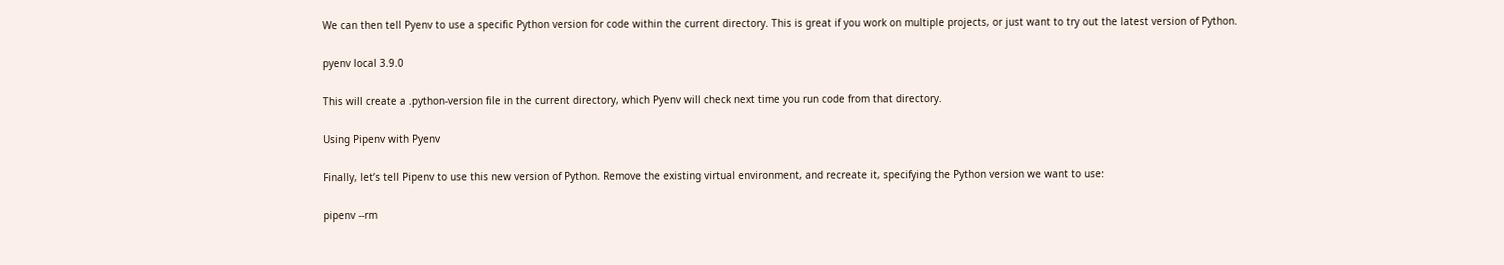We can then tell Pyenv to use a specific Python version for code within the current directory. This is great if you work on multiple projects, or just want to try out the latest version of Python.

pyenv local 3.9.0

This will create a .python-version file in the current directory, which Pyenv will check next time you run code from that directory.

Using Pipenv with Pyenv

Finally, let’s tell Pipenv to use this new version of Python. Remove the existing virtual environment, and recreate it, specifying the Python version we want to use:

pipenv --rm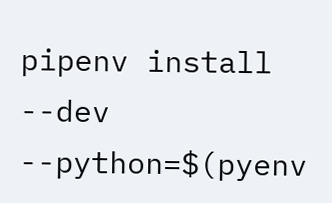pipenv install --dev --python=$(pyenv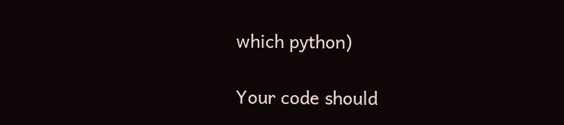which python)

Your code should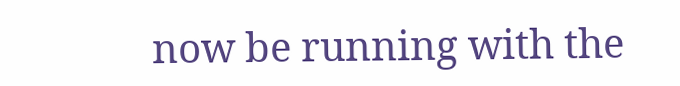now be running with the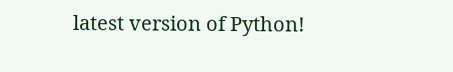latest version of Python!